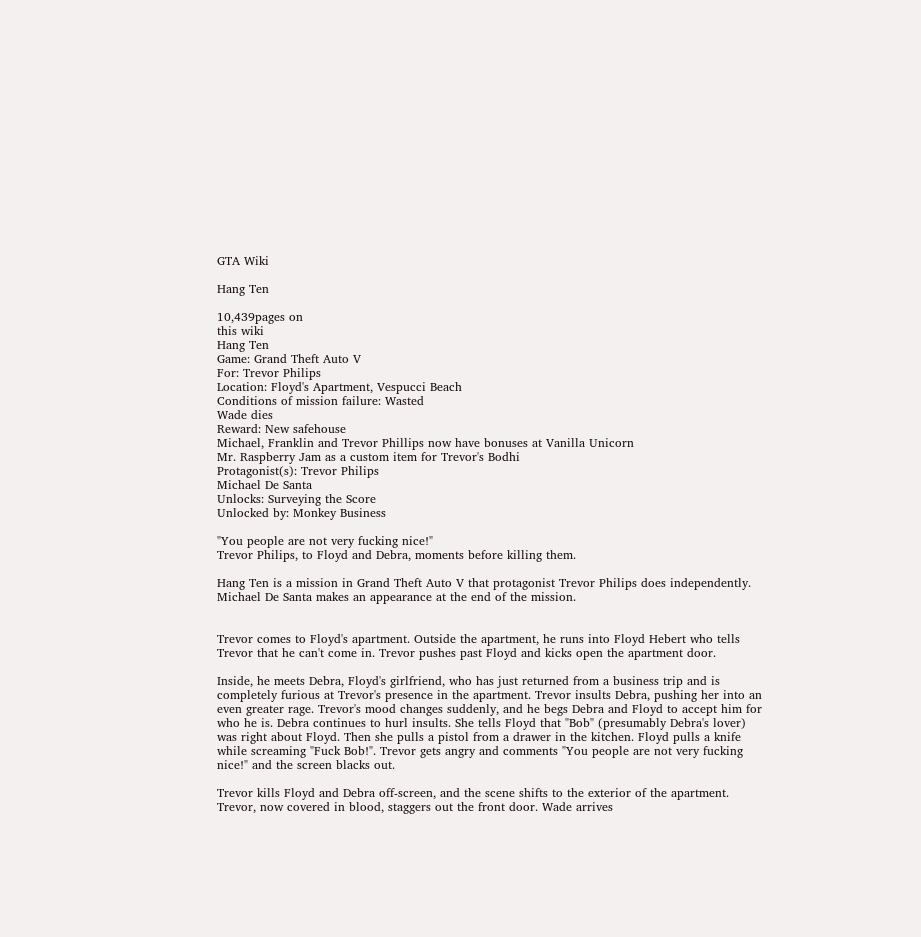GTA Wiki

Hang Ten

10,439pages on
this wiki
Hang Ten
Game: Grand Theft Auto V
For: Trevor Philips
Location: Floyd's Apartment, Vespucci Beach
Conditions of mission failure: Wasted
Wade dies
Reward: New safehouse
Michael, Franklin and Trevor Phillips now have bonuses at Vanilla Unicorn
Mr. Raspberry Jam as a custom item for Trevor's Bodhi
Protagonist(s): Trevor Philips
Michael De Santa
Unlocks: Surveying the Score
Unlocked by: Monkey Business

"You people are not very fucking nice!"
Trevor Philips, to Floyd and Debra, moments before killing them.

Hang Ten is a mission in Grand Theft Auto V that protagonist Trevor Philips does independently. Michael De Santa makes an appearance at the end of the mission.


Trevor comes to Floyd's apartment. Outside the apartment, he runs into Floyd Hebert who tells Trevor that he can't come in. Trevor pushes past Floyd and kicks open the apartment door.

Inside, he meets Debra, Floyd's girlfriend, who has just returned from a business trip and is completely furious at Trevor's presence in the apartment. Trevor insults Debra, pushing her into an even greater rage. Trevor's mood changes suddenly, and he begs Debra and Floyd to accept him for who he is. Debra continues to hurl insults. She tells Floyd that "Bob" (presumably Debra's lover) was right about Floyd. Then she pulls a pistol from a drawer in the kitchen. Floyd pulls a knife while screaming "Fuck Bob!". Trevor gets angry and comments "You people are not very fucking nice!" and the screen blacks out.

Trevor kills Floyd and Debra off-screen, and the scene shifts to the exterior of the apartment. Trevor, now covered in blood, staggers out the front door. Wade arrives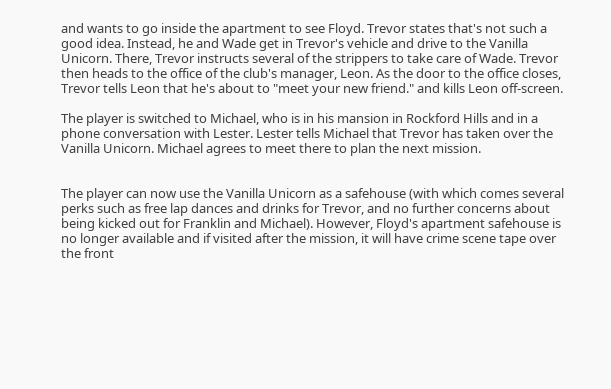and wants to go inside the apartment to see Floyd. Trevor states that's not such a good idea. Instead, he and Wade get in Trevor's vehicle and drive to the Vanilla Unicorn. There, Trevor instructs several of the strippers to take care of Wade. Trevor then heads to the office of the club's manager, Leon. As the door to the office closes, Trevor tells Leon that he's about to "meet your new friend." and kills Leon off-screen.

The player is switched to Michael, who is in his mansion in Rockford Hills and in a phone conversation with Lester. Lester tells Michael that Trevor has taken over the Vanilla Unicorn. Michael agrees to meet there to plan the next mission.


The player can now use the Vanilla Unicorn as a safehouse (with which comes several perks such as free lap dances and drinks for Trevor, and no further concerns about being kicked out for Franklin and Michael). However, Floyd's apartment safehouse is no longer available and if visited after the mission, it will have crime scene tape over the front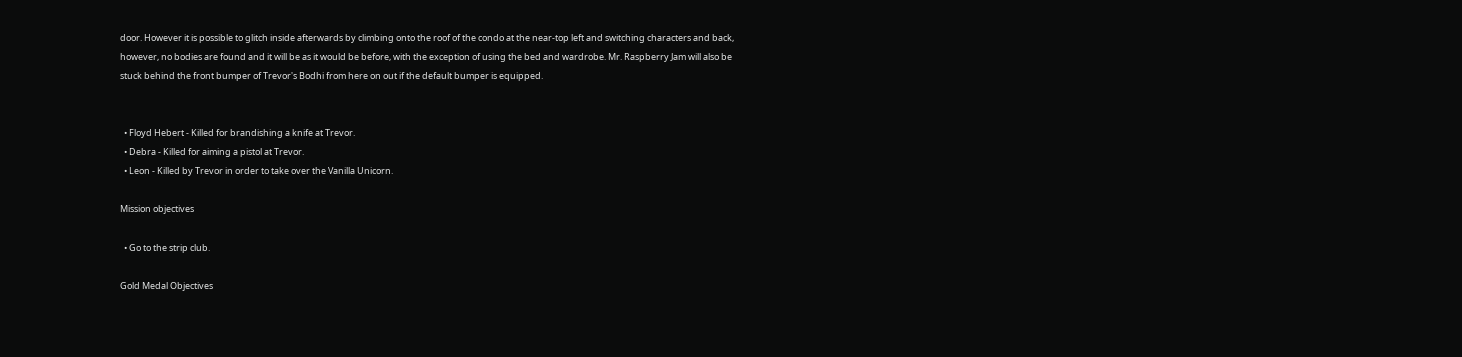door. However it is possible to glitch inside afterwards by climbing onto the roof of the condo at the near-top left and switching characters and back, however, no bodies are found and it will be as it would be before, with the exception of using the bed and wardrobe. Mr. Raspberry Jam will also be stuck behind the front bumper of Trevor's Bodhi from here on out if the default bumper is equipped.


  • Floyd Hebert - Killed for brandishing a knife at Trevor.
  • Debra - Killed for aiming a pistol at Trevor.
  • Leon - Killed by Trevor in order to take over the Vanilla Unicorn.

Mission objectives

  • Go to the strip club.

Gold Medal Objectives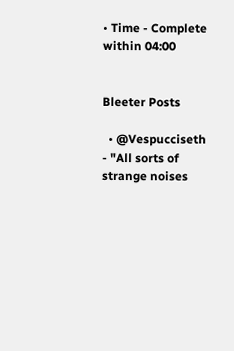• Time - Complete within 04:00


Bleeter Posts

  • @Vespucciseth - "All sorts of strange noises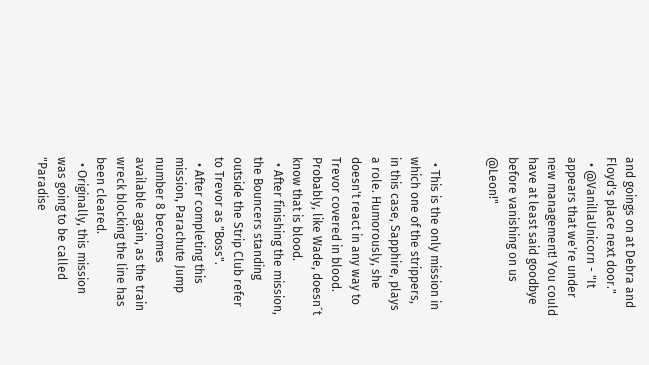and goings on at Debra and Floyd's place next door."
  • @VanillaUnicorn - "It appears that we're under new management! You could have at least said goodbye before vanishing on us @Leon!"


  • This is the only mission in which one of the strippers, in this case, Sapphire, plays a role. Humorously, she doesn't react in any way to Trevor covered in blood. Probably, like Wade, doesn´t know that is blood.
  • After finishing the mission, the Bouncers standing outside the Strip Club refer to Trevor as "Boss".
  • After completing this mission, Parachute Jump number 8 becomes available again, as the train wreck blocking the line has been cleared.
  • Originally, this mission was going to be called "Paradise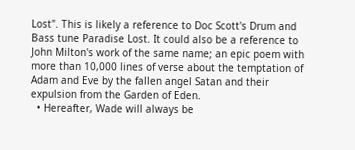Lost". This is likely a reference to Doc Scott's Drum and Bass tune Paradise Lost. It could also be a reference to John Milton's work of the same name; an epic poem with more than 10,000 lines of verse about the temptation of Adam and Eve by the fallen angel Satan and their expulsion from the Garden of Eden.
  • Hereafter, Wade will always be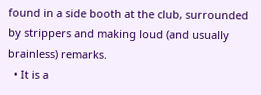found in a side booth at the club, surrounded by strippers and making loud (and usually brainless) remarks.
  • It is a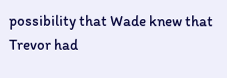possibility that Wade knew that Trevor had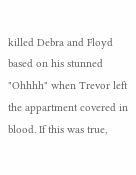killed Debra and Floyd based on his stunned "Ohhhh" when Trevor left the appartment covered in blood. If this was true,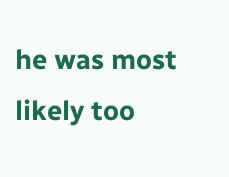he was most likely too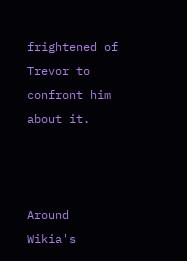frightened of Trevor to confront him about it.



Around Wikia's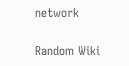network

Random Wiki